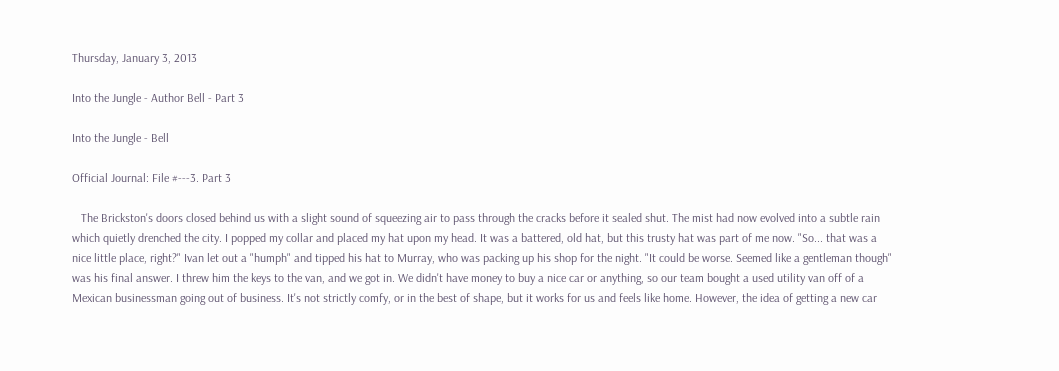Thursday, January 3, 2013

Into the Jungle - Author Bell - Part 3

Into the Jungle - Bell

Official Journal: File #---3. Part 3

   The Brickston's doors closed behind us with a slight sound of squeezing air to pass through the cracks before it sealed shut. The mist had now evolved into a subtle rain which quietly drenched the city. I popped my collar and placed my hat upon my head. It was a battered, old hat, but this trusty hat was part of me now. "So... that was a nice little place, right?" Ivan let out a "humph" and tipped his hat to Murray, who was packing up his shop for the night. "It could be worse. Seemed like a gentleman though" was his final answer. I threw him the keys to the van, and we got in. We didn't have money to buy a nice car or anything, so our team bought a used utility van off of a Mexican businessman going out of business. It's not strictly comfy, or in the best of shape, but it works for us and feels like home. However, the idea of getting a new car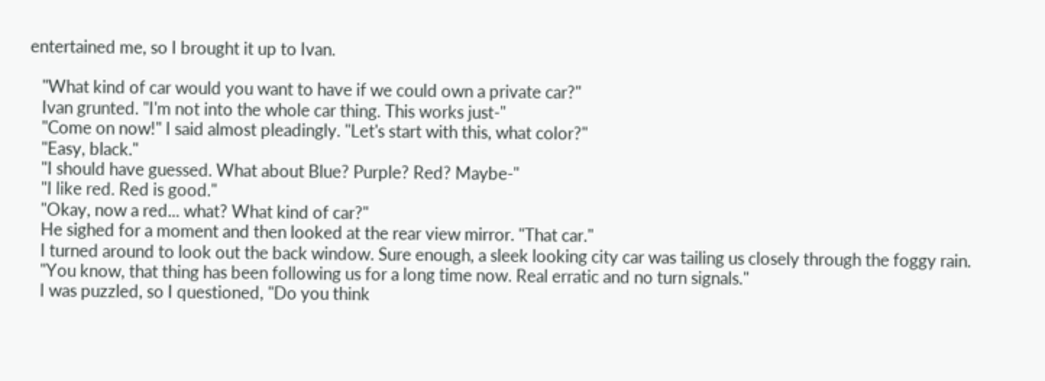entertained me, so I brought it up to Ivan.

   "What kind of car would you want to have if we could own a private car?"
   Ivan grunted. "I'm not into the whole car thing. This works just-"
   "Come on now!" I said almost pleadingly. "Let's start with this, what color?"
   "Easy, black."
   "I should have guessed. What about Blue? Purple? Red? Maybe-"
   "I like red. Red is good."
   "Okay, now a red... what? What kind of car?"
   He sighed for a moment and then looked at the rear view mirror. "That car."
   I turned around to look out the back window. Sure enough, a sleek looking city car was tailing us closely through the foggy rain.
   "You know, that thing has been following us for a long time now. Real erratic and no turn signals."
   I was puzzled, so I questioned, "Do you think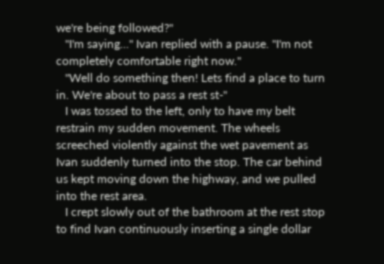we're being followed?"
   "I'm saying..." Ivan replied with a pause. "I'm not completely comfortable right now."
   "Well do something then! Lets find a place to turn in. We're about to pass a rest st-"
   I was tossed to the left, only to have my belt restrain my sudden movement. The wheels screeched violently against the wet pavement as Ivan suddenly turned into the stop. The car behind us kept moving down the highway, and we pulled into the rest area.
   I crept slowly out of the bathroom at the rest stop to find Ivan continuously inserting a single dollar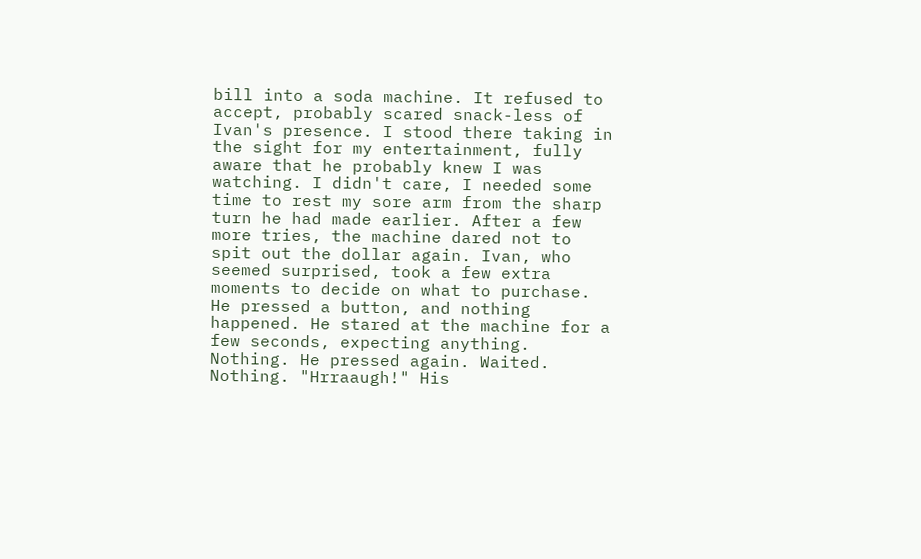bill into a soda machine. It refused to accept, probably scared snack-less of Ivan's presence. I stood there taking in the sight for my entertainment, fully aware that he probably knew I was watching. I didn't care, I needed some time to rest my sore arm from the sharp turn he had made earlier. After a few more tries, the machine dared not to spit out the dollar again. Ivan, who seemed surprised, took a few extra moments to decide on what to purchase. He pressed a button, and nothing happened. He stared at the machine for a few seconds, expecting anything. Nothing. He pressed again. Waited. Nothing. "Hrraaugh!" His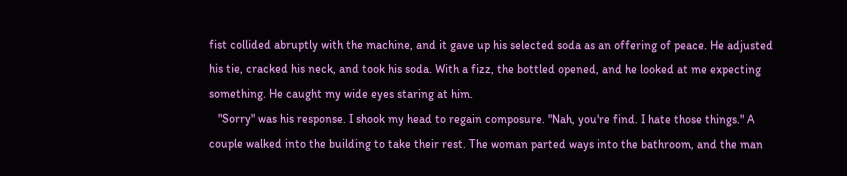fist collided abruptly with the machine, and it gave up his selected soda as an offering of peace. He adjusted his tie, cracked his neck, and took his soda. With a fizz, the bottled opened, and he looked at me expecting something. He caught my wide eyes staring at him.
   "Sorry" was his response. I shook my head to regain composure. "Nah, you're find. I hate those things." A couple walked into the building to take their rest. The woman parted ways into the bathroom, and the man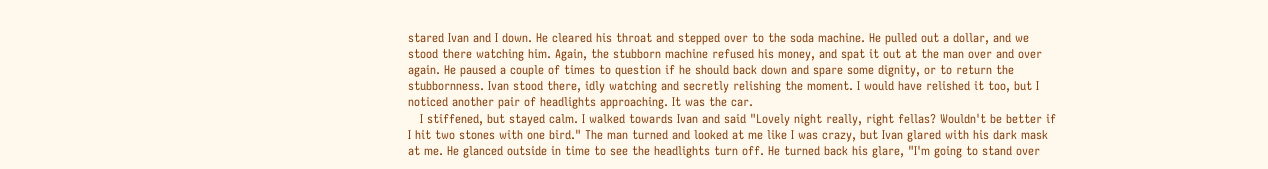stared Ivan and I down. He cleared his throat and stepped over to the soda machine. He pulled out a dollar, and we stood there watching him. Again, the stubborn machine refused his money, and spat it out at the man over and over again. He paused a couple of times to question if he should back down and spare some dignity, or to return the stubbornness. Ivan stood there, idly watching and secretly relishing the moment. I would have relished it too, but I noticed another pair of headlights approaching. It was the car.
   I stiffened, but stayed calm. I walked towards Ivan and said "Lovely night really, right fellas? Wouldn't be better if I hit two stones with one bird." The man turned and looked at me like I was crazy, but Ivan glared with his dark mask at me. He glanced outside in time to see the headlights turn off. He turned back his glare, "I'm going to stand over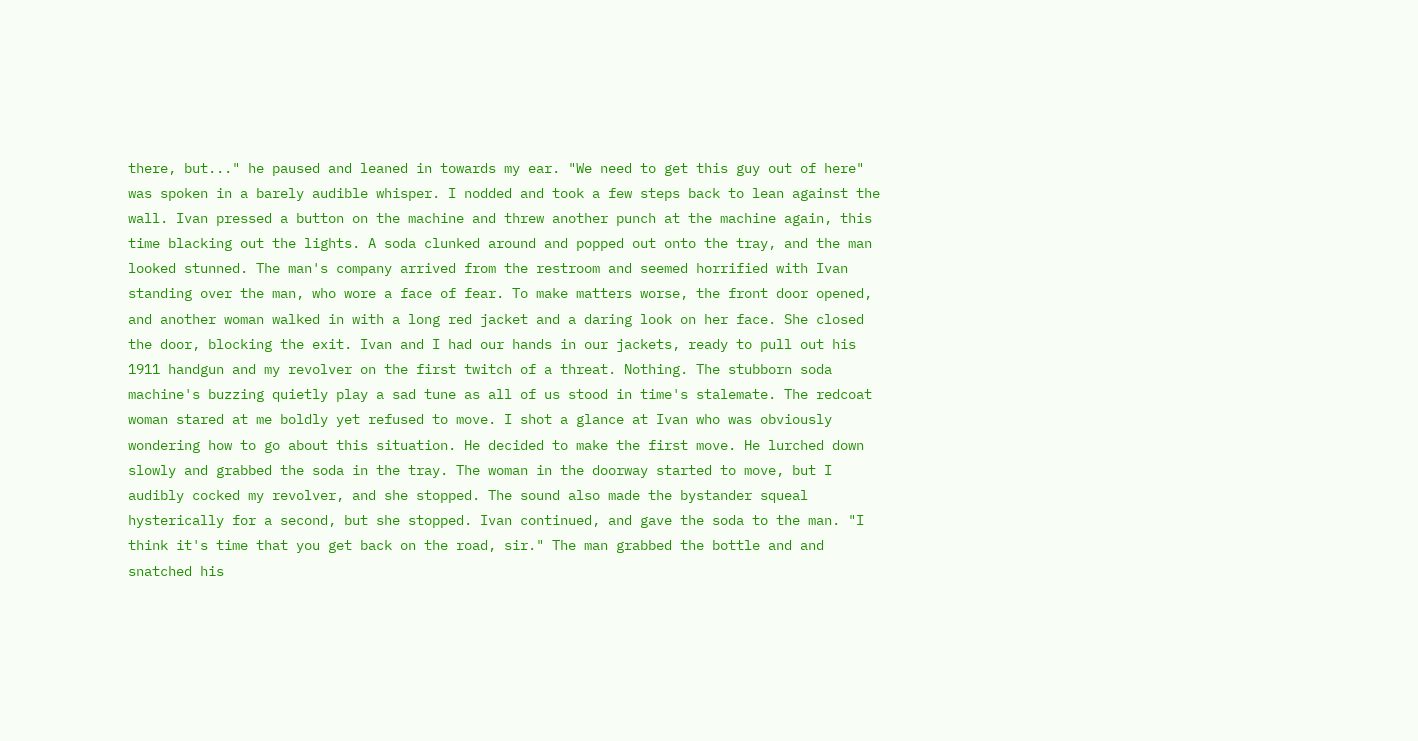there, but..." he paused and leaned in towards my ear. "We need to get this guy out of here" was spoken in a barely audible whisper. I nodded and took a few steps back to lean against the wall. Ivan pressed a button on the machine and threw another punch at the machine again, this time blacking out the lights. A soda clunked around and popped out onto the tray, and the man looked stunned. The man's company arrived from the restroom and seemed horrified with Ivan standing over the man, who wore a face of fear. To make matters worse, the front door opened, and another woman walked in with a long red jacket and a daring look on her face. She closed the door, blocking the exit. Ivan and I had our hands in our jackets, ready to pull out his 1911 handgun and my revolver on the first twitch of a threat. Nothing. The stubborn soda machine's buzzing quietly play a sad tune as all of us stood in time's stalemate. The redcoat woman stared at me boldly yet refused to move. I shot a glance at Ivan who was obviously wondering how to go about this situation. He decided to make the first move. He lurched down slowly and grabbed the soda in the tray. The woman in the doorway started to move, but I audibly cocked my revolver, and she stopped. The sound also made the bystander squeal hysterically for a second, but she stopped. Ivan continued, and gave the soda to the man. "I think it's time that you get back on the road, sir." The man grabbed the bottle and and snatched his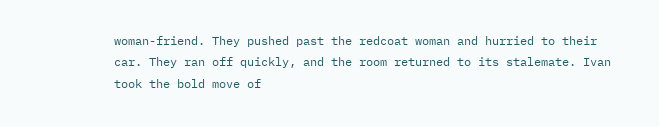woman-friend. They pushed past the redcoat woman and hurried to their car. They ran off quickly, and the room returned to its stalemate. Ivan took the bold move of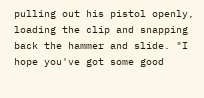pulling out his pistol openly, loading the clip and snapping back the hammer and slide. "I hope you've got some good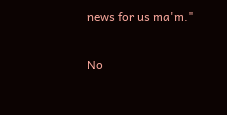news for us ma'm."

No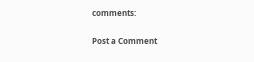comments:

Post a Comment